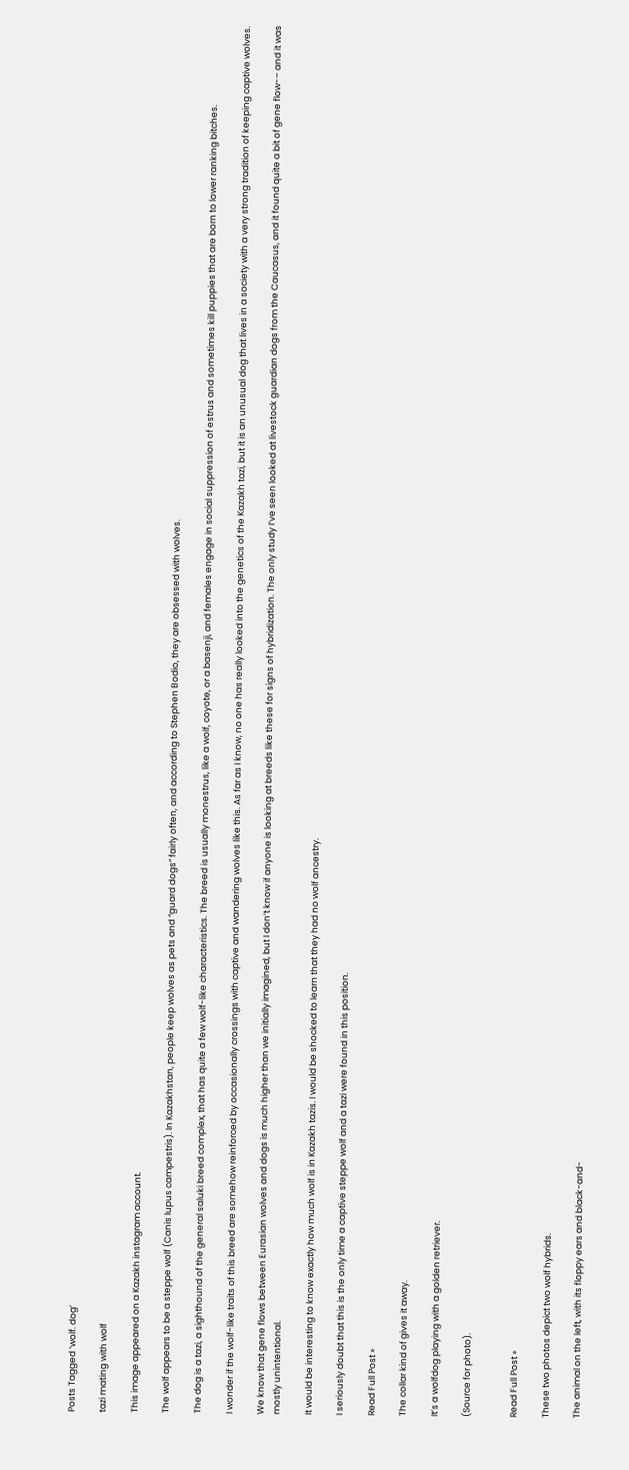Posts Tagged ‘wolf. dog’

tazi mating with wolf

This image appeared on a Kazakh instagram account.

The wolf appears to be a steppe wolf (Canis lupus campestris). In Kazakhstan, people keep wolves as pets and “guard dogs” fairly often, and according to Stephen Bodio, they are obsessed with wolves.

The dog is a tazi, a sighthound of the general saluki breed complex, that has quite a few wolf-like characteristics. The breed is usually monestrus, like a wolf, coyote, or a basenji, and females engage in social suppression of estrus and sometimes kill puppies that are born to lower ranking bitches.

I wonder if the wolf-like traits of this breed are somehow reinforced by occasionally crossings with captive and wandering wolves like this. As far as I know, no one has really looked into the genetics of the Kazakh tazi, but it is an unusual dog that lives in a society with a very strong tradition of keeping captive wolves.

We know that gene flows between Eurasian wolves and dogs is much higher than we initially imagined, but I don’t know if anyone is looking at breeds like these for signs of hybridization. The only study I’ve seen looked at livestock guardian dogs from the Caucasus, and it found quite a bit of gene flow-– and it was mostly unintentional.

It would be interesting to know exactly how much wolf is in Kazakh tazis. I would be shocked to learn that they had no wolf ancestry.

I seriously doubt that this is the only time a captive steppe wolf and a tazi were found in this position.

Read Full Post »

The collar kind of gives it away.

It’s a wolfdog playing with a golden retriever.

(Source for photo).


Read Full Post »

These two photos depict two wolf hybrids.

The animal on the left, with its floppy ears and black-and-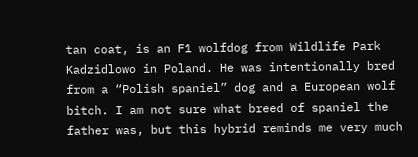tan coat, is an F1 wolfdog from Wildlife Park Kadzidlowo in Poland. He was intentionally bred from a “Polish spaniel” dog and a European wolf bitch. I am not sure what breed of spaniel the father was, but this hybrid reminds me very much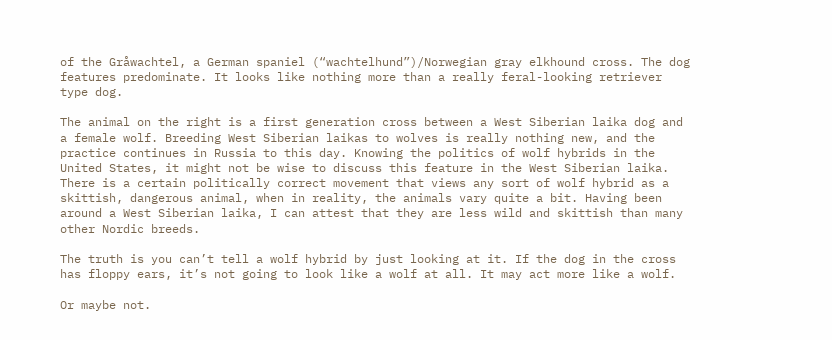of the Gråwachtel, a German spaniel (“wachtelhund”)/Norwegian gray elkhound cross. The dog features predominate. It looks like nothing more than a really feral-looking retriever type dog.

The animal on the right is a first generation cross between a West Siberian laika dog and a female wolf. Breeding West Siberian laikas to wolves is really nothing new, and the practice continues in Russia to this day. Knowing the politics of wolf hybrids in the United States, it might not be wise to discuss this feature in the West Siberian laika. There is a certain politically correct movement that views any sort of wolf hybrid as a skittish, dangerous animal, when in reality, the animals vary quite a bit. Having been around a West Siberian laika, I can attest that they are less wild and skittish than many other Nordic breeds.

The truth is you can’t tell a wolf hybrid by just looking at it. If the dog in the cross has floppy ears, it’s not going to look like a wolf at all. It may act more like a wolf.

Or maybe not.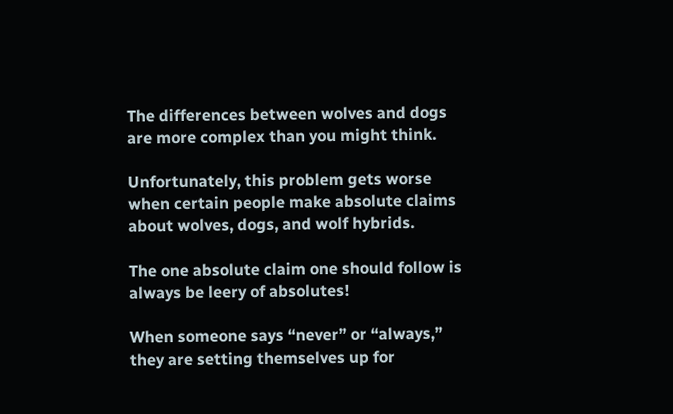The differences between wolves and dogs are more complex than you might think.

Unfortunately, this problem gets worse when certain people make absolute claims about wolves, dogs, and wolf hybrids.

The one absolute claim one should follow is always be leery of absolutes!

When someone says “never” or “always,” they are setting themselves up for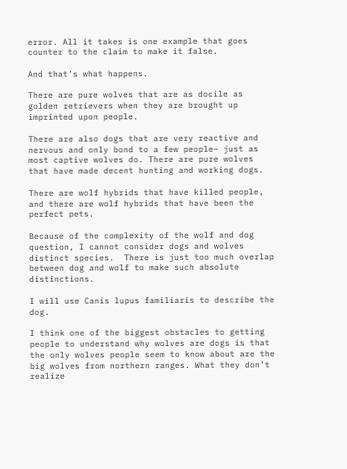error. All it takes is one example that goes counter to the claim to make it false.

And that’s what happens.

There are pure wolves that are as docile as golden retrievers when they are brought up imprinted upon people.

There are also dogs that are very reactive and nervous and only bond to a few people– just as most captive wolves do. There are pure wolves that have made decent hunting and working dogs.

There are wolf hybrids that have killed people, and there are wolf hybrids that have been the perfect pets.

Because of the complexity of the wolf and dog question, I cannot consider dogs and wolves distinct species.  There is just too much overlap between dog and wolf to make such absolute distinctions.

I will use Canis lupus familiaris to describe the dog.

I think one of the biggest obstacles to getting people to understand why wolves are dogs is that the only wolves people seem to know about are the big wolves from northern ranges. What they don’t realize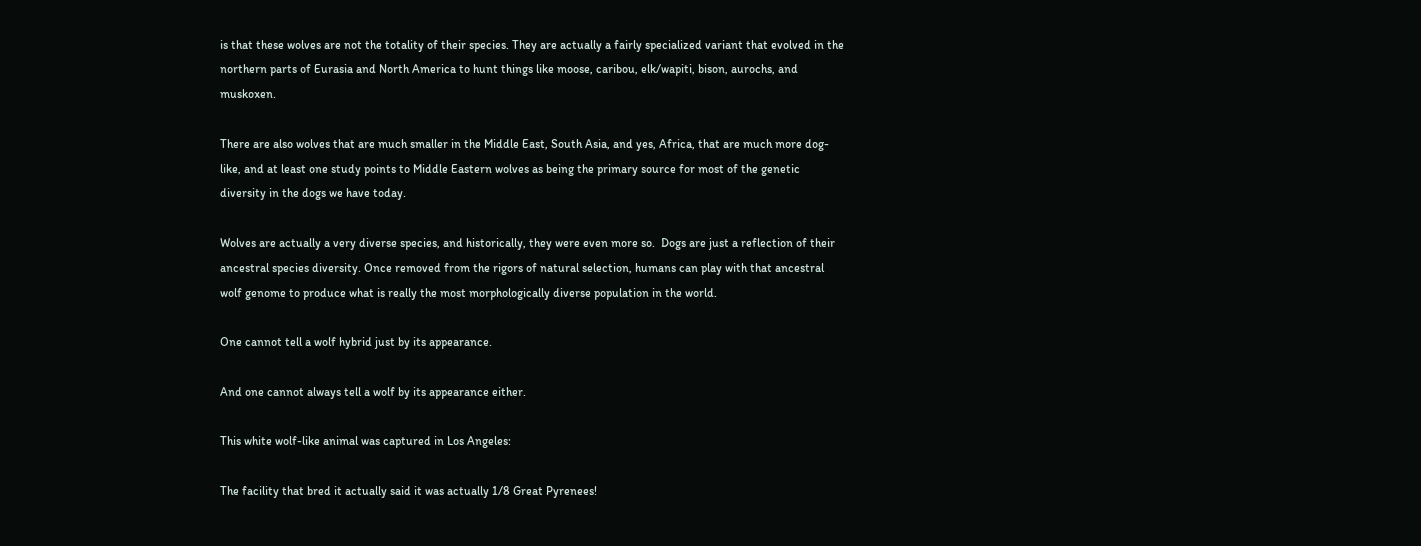is that these wolves are not the totality of their species. They are actually a fairly specialized variant that evolved in the northern parts of Eurasia and North America to hunt things like moose, caribou, elk/wapiti, bison, aurochs, and muskoxen.

There are also wolves that are much smaller in the Middle East, South Asia, and yes, Africa, that are much more dog-like, and at least one study points to Middle Eastern wolves as being the primary source for most of the genetic diversity in the dogs we have today.

Wolves are actually a very diverse species, and historically, they were even more so.  Dogs are just a reflection of their ancestral species diversity. Once removed from the rigors of natural selection, humans can play with that ancestral wolf genome to produce what is really the most morphologically diverse population in the world.

One cannot tell a wolf hybrid just by its appearance.

And one cannot always tell a wolf by its appearance either.

This white wolf-like animal was captured in Los Angeles:

The facility that bred it actually said it was actually 1/8 Great Pyrenees!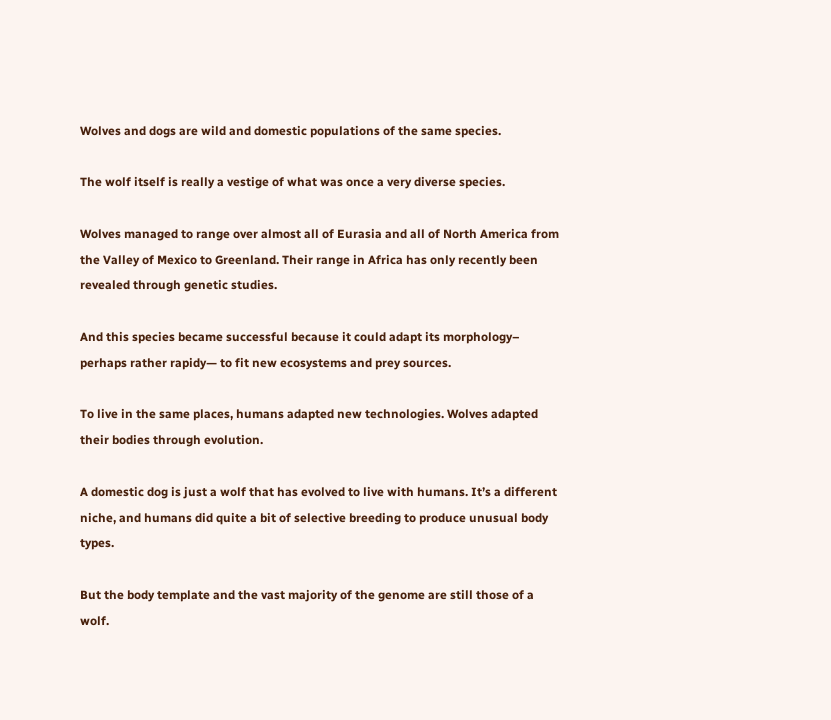Wolves and dogs are wild and domestic populations of the same species.

The wolf itself is really a vestige of what was once a very diverse species.

Wolves managed to range over almost all of Eurasia and all of North America from the Valley of Mexico to Greenland. Their range in Africa has only recently been revealed through genetic studies.

And this species became successful because it could adapt its morphology– perhaps rather rapidy— to fit new ecosystems and prey sources.

To live in the same places, humans adapted new technologies. Wolves adapted their bodies through evolution.

A domestic dog is just a wolf that has evolved to live with humans. It’s a different niche, and humans did quite a bit of selective breeding to produce unusual body types.

But the body template and the vast majority of the genome are still those of a wolf.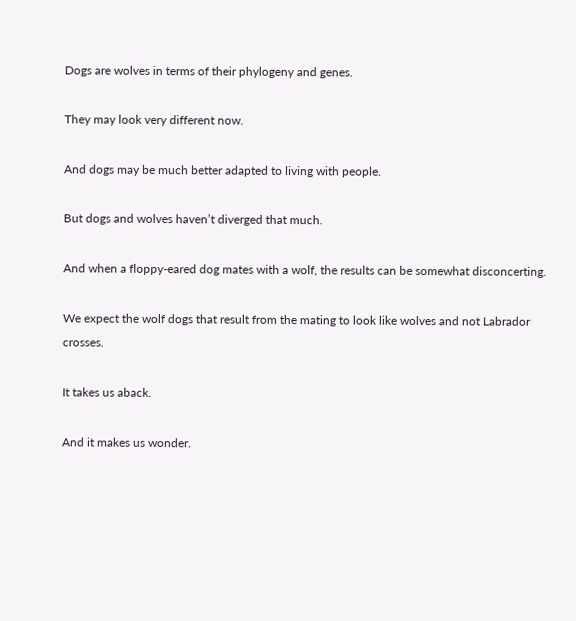Dogs are wolves in terms of their phylogeny and genes.

They may look very different now.

And dogs may be much better adapted to living with people.

But dogs and wolves haven’t diverged that much.

And when a floppy-eared dog mates with a wolf, the results can be somewhat disconcerting.

We expect the wolf dogs that result from the mating to look like wolves and not Labrador crosses.

It takes us aback.

And it makes us wonder.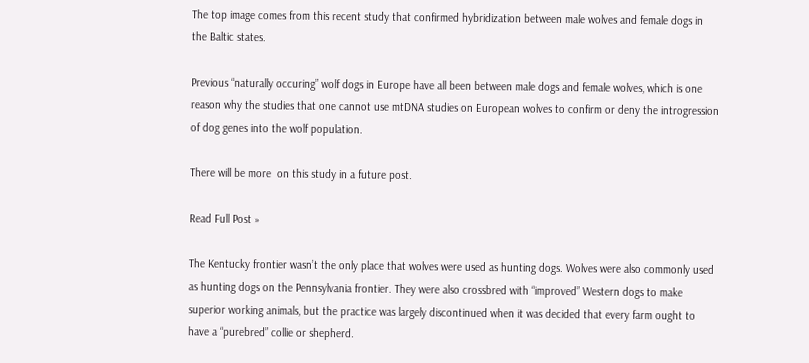The top image comes from this recent study that confirmed hybridization between male wolves and female dogs in the Baltic states.

Previous “naturally occuring” wolf dogs in Europe have all been between male dogs and female wolves, which is one reason why the studies that one cannot use mtDNA studies on European wolves to confirm or deny the introgression of dog genes into the wolf population.

There will be more  on this study in a future post.

Read Full Post »

The Kentucky frontier wasn’t the only place that wolves were used as hunting dogs. Wolves were also commonly used as hunting dogs on the Pennsylvania frontier. They were also crossbred with “improved” Western dogs to make superior working animals, but the practice was largely discontinued when it was decided that every farm ought to have a “purebred” collie or shepherd.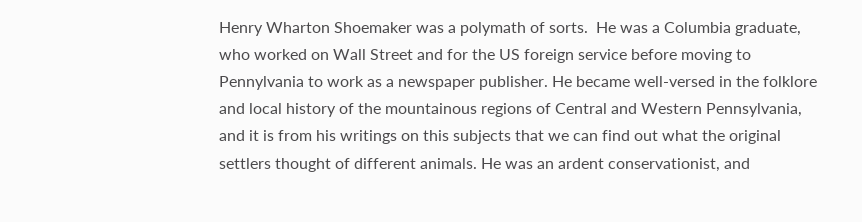Henry Wharton Shoemaker was a polymath of sorts.  He was a Columbia graduate, who worked on Wall Street and for the US foreign service before moving to Pennylvania to work as a newspaper publisher. He became well-versed in the folklore and local history of the mountainous regions of Central and Western Pennsylvania, and it is from his writings on this subjects that we can find out what the original settlers thought of different animals. He was an ardent conservationist, and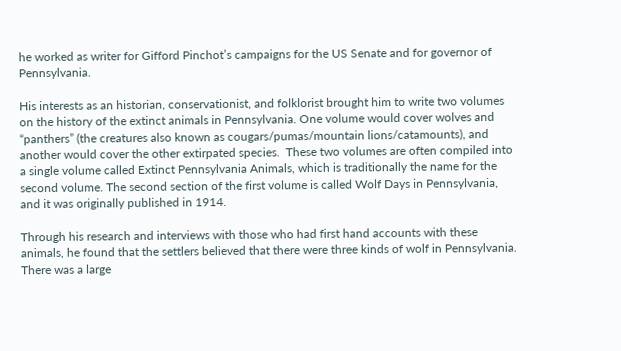he worked as writer for Gifford Pinchot’s campaigns for the US Senate and for governor of Pennsylvania.

His interests as an historian, conservationist, and folklorist brought him to write two volumes on the history of the extinct animals in Pennsylvania. One volume would cover wolves and “panthers” (the creatures also known as cougars/pumas/mountain lions/catamounts), and another would cover the other extirpated species.  These two volumes are often compiled into a single volume called Extinct Pennsylvania Animals, which is traditionally the name for the second volume. The second section of the first volume is called Wolf Days in Pennsylvania, and it was originally published in 1914.

Through his research and interviews with those who had first hand accounts with these animals, he found that the settlers believed that there were three kinds of wolf in Pennsylvania.  There was a large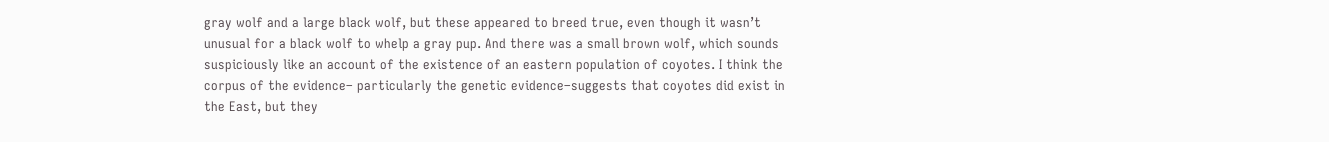gray wolf and a large black wolf, but these appeared to breed true, even though it wasn’t unusual for a black wolf to whelp a gray pup. And there was a small brown wolf, which sounds suspiciously like an account of the existence of an eastern population of coyotes. I think the corpus of the evidence– particularly the genetic evidence–suggests that coyotes did exist in the East, but they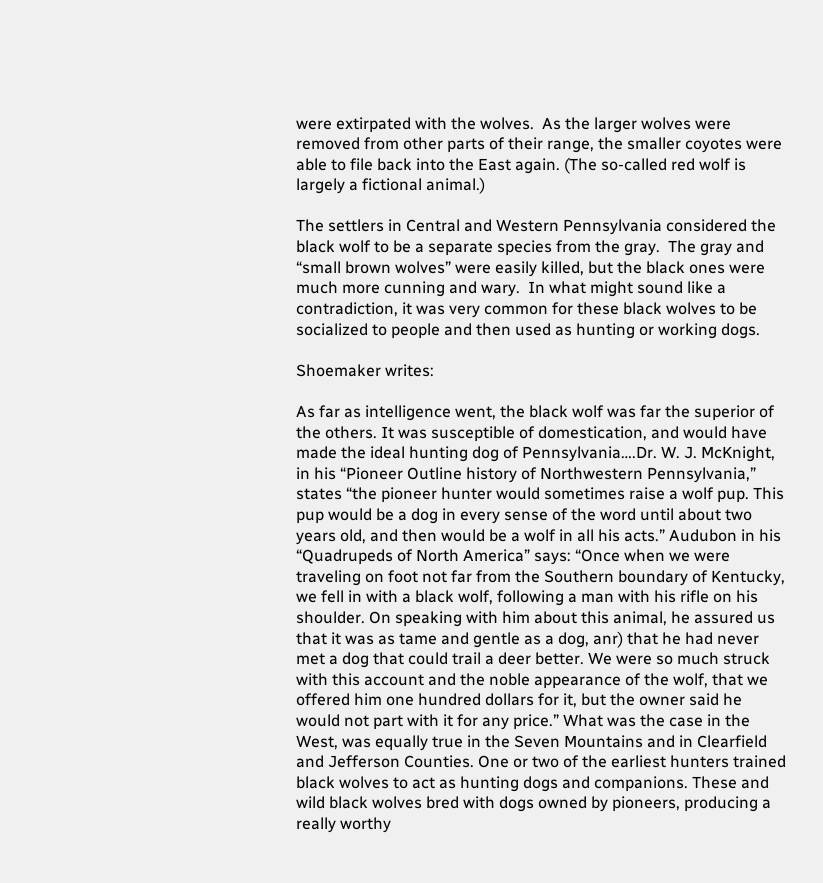were extirpated with the wolves.  As the larger wolves were removed from other parts of their range, the smaller coyotes were able to file back into the East again. (The so-called red wolf is largely a fictional animal.)

The settlers in Central and Western Pennsylvania considered the black wolf to be a separate species from the gray.  The gray and “small brown wolves” were easily killed, but the black ones were much more cunning and wary.  In what might sound like a contradiction, it was very common for these black wolves to be socialized to people and then used as hunting or working dogs.

Shoemaker writes:

As far as intelligence went, the black wolf was far the superior of the others. It was susceptible of domestication, and would have made the ideal hunting dog of Pennsylvania….Dr. W. J. McKnight, in his “Pioneer Outline history of Northwestern Pennsylvania,” states “the pioneer hunter would sometimes raise a wolf pup. This pup would be a dog in every sense of the word until about two years old, and then would be a wolf in all his acts.” Audubon in his “Quadrupeds of North America” says: “Once when we were traveling on foot not far from the Southern boundary of Kentucky, we fell in with a black wolf, following a man with his rifle on his shoulder. On speaking with him about this animal, he assured us that it was as tame and gentle as a dog, anr) that he had never met a dog that could trail a deer better. We were so much struck with this account and the noble appearance of the wolf, that we offered him one hundred dollars for it, but the owner said he would not part with it for any price.” What was the case in the West, was equally true in the Seven Mountains and in Clearfield and Jefferson Counties. One or two of the earliest hunters trained black wolves to act as hunting dogs and companions. These and wild black wolves bred with dogs owned by pioneers, producing a really worthy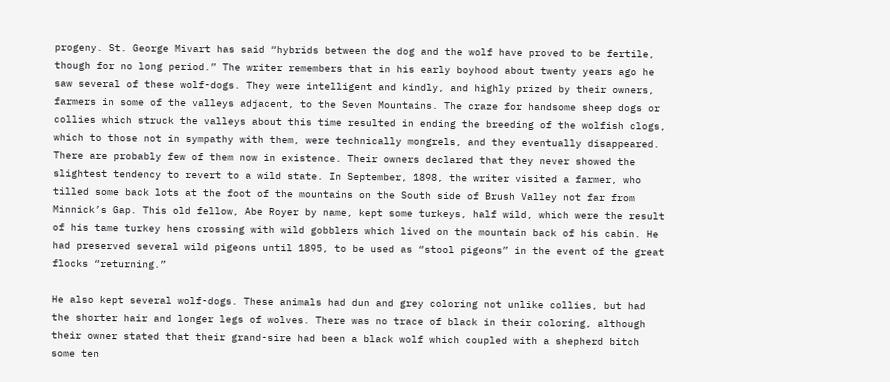progeny. St. George Mivart has said “hybrids between the dog and the wolf have proved to be fertile, though for no long period.” The writer remembers that in his early boyhood about twenty years ago he saw several of these wolf-dogs. They were intelligent and kindly, and highly prized by their owners, farmers in some of the valleys adjacent, to the Seven Mountains. The craze for handsome sheep dogs or collies which struck the valleys about this time resulted in ending the breeding of the wolfish clogs, which to those not in sympathy with them, were technically mongrels, and they eventually disappeared. There are probably few of them now in existence. Their owners declared that they never showed the slightest tendency to revert to a wild state. In September, 1898, the writer visited a farmer, who tilled some back lots at the foot of the mountains on the South side of Brush Valley not far from Minnick’s Gap. This old fellow, Abe Royer by name, kept some turkeys, half wild, which were the result of his tame turkey hens crossing with wild gobblers which lived on the mountain back of his cabin. He had preserved several wild pigeons until 1895, to be used as “stool pigeons” in the event of the great flocks “returning.”

He also kept several wolf-dogs. These animals had dun and grey coloring not unlike collies, but had the shorter hair and longer legs of wolves. There was no trace of black in their coloring, although their owner stated that their grand-sire had been a black wolf which coupled with a shepherd bitch some ten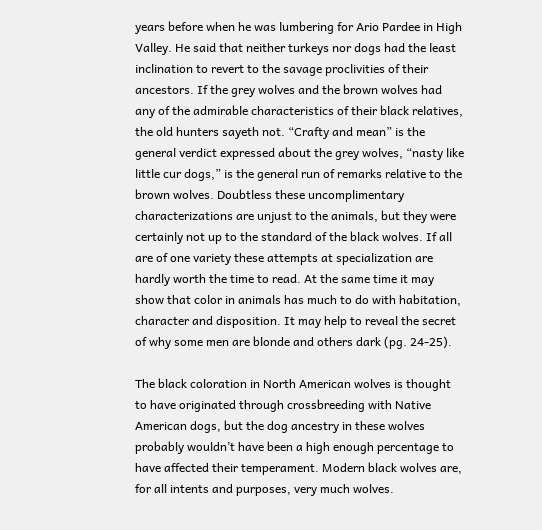years before when he was lumbering for Ario Pardee in High Valley. He said that neither turkeys nor dogs had the least inclination to revert to the savage proclivities of their ancestors. If the grey wolves and the brown wolves had any of the admirable characteristics of their black relatives, the old hunters sayeth not. “Crafty and mean” is the general verdict expressed about the grey wolves, “nasty like little cur dogs,” is the general run of remarks relative to the brown wolves. Doubtless these uncomplimentary characterizations are unjust to the animals, but they were certainly not up to the standard of the black wolves. If all are of one variety these attempts at specialization are hardly worth the time to read. At the same time it may show that color in animals has much to do with habitation, character and disposition. It may help to reveal the secret of why some men are blonde and others dark (pg. 24-25).

The black coloration in North American wolves is thought to have originated through crossbreeding with Native American dogs, but the dog ancestry in these wolves probably wouldn’t have been a high enough percentage to have affected their temperament. Modern black wolves are, for all intents and purposes, very much wolves.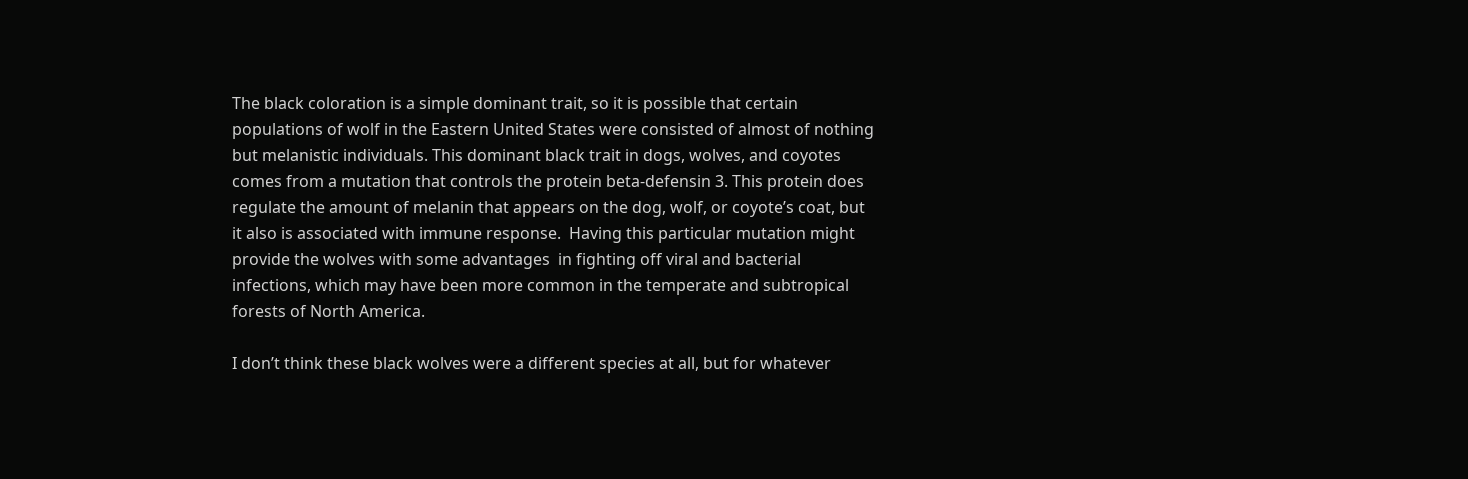The black coloration is a simple dominant trait, so it is possible that certain populations of wolf in the Eastern United States were consisted of almost of nothing but melanistic individuals. This dominant black trait in dogs, wolves, and coyotes comes from a mutation that controls the protein beta-defensin 3. This protein does regulate the amount of melanin that appears on the dog, wolf, or coyote’s coat, but it also is associated with immune response.  Having this particular mutation might provide the wolves with some advantages  in fighting off viral and bacterial infections, which may have been more common in the temperate and subtropical forests of North America.

I don’t think these black wolves were a different species at all, but for whatever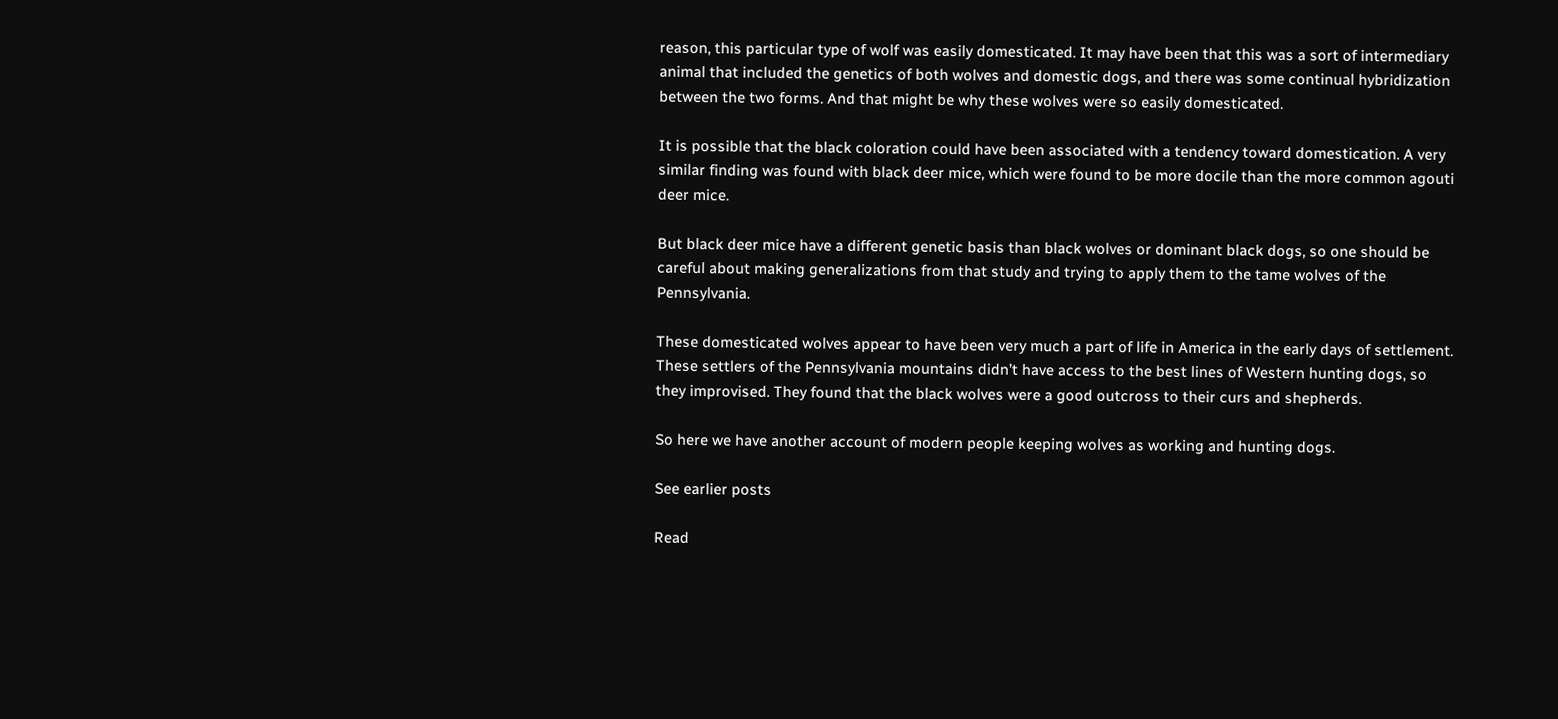reason, this particular type of wolf was easily domesticated. It may have been that this was a sort of intermediary animal that included the genetics of both wolves and domestic dogs, and there was some continual hybridization between the two forms. And that might be why these wolves were so easily domesticated.

It is possible that the black coloration could have been associated with a tendency toward domestication. A very similar finding was found with black deer mice, which were found to be more docile than the more common agouti deer mice.

But black deer mice have a different genetic basis than black wolves or dominant black dogs, so one should be careful about making generalizations from that study and trying to apply them to the tame wolves of the Pennsylvania.

These domesticated wolves appear to have been very much a part of life in America in the early days of settlement.  These settlers of the Pennsylvania mountains didn’t have access to the best lines of Western hunting dogs, so they improvised. They found that the black wolves were a good outcross to their curs and shepherds.

So here we have another account of modern people keeping wolves as working and hunting dogs.

See earlier posts

Read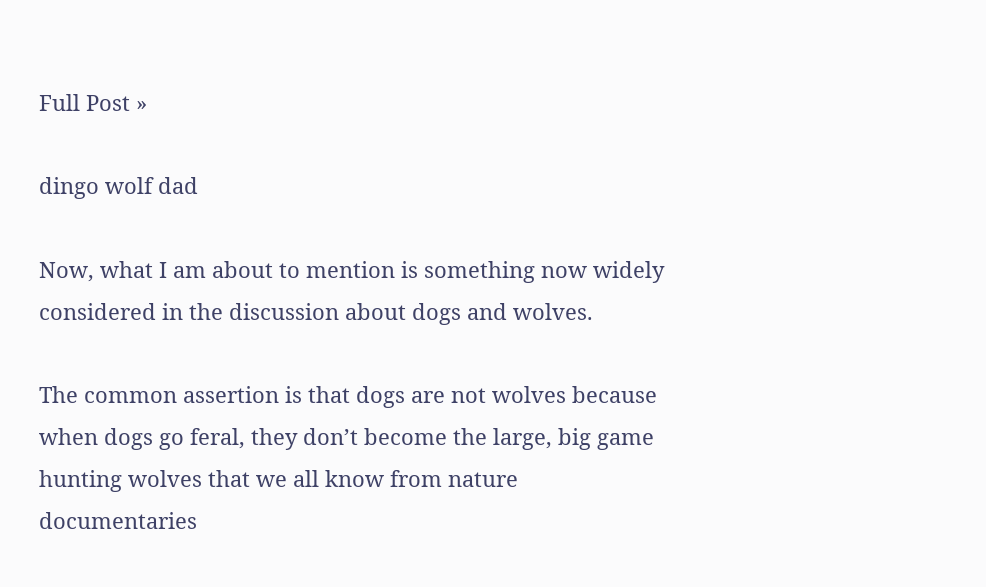Full Post »

dingo wolf dad

Now, what I am about to mention is something now widely considered in the discussion about dogs and wolves.

The common assertion is that dogs are not wolves because when dogs go feral, they don’t become the large, big game hunting wolves that we all know from nature documentaries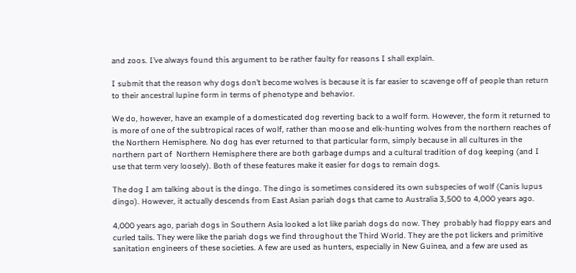and zoos. I’ve always found this argument to be rather faulty for reasons I shall explain.

I submit that the reason why dogs don’t become wolves is because it is far easier to scavenge off of people than return to their ancestral lupine form in terms of phenotype and behavior.

We do, however, have an example of a domesticated dog reverting back to a wolf form. However, the form it returned to is more of one of the subtropical races of wolf, rather than moose and elk-hunting wolves from the northern reaches of the Northern Hemisphere. No dog has ever returned to that particular form, simply because in all cultures in the northern part of  Northern Hemisphere there are both garbage dumps and a cultural tradition of dog keeping (and I use that term very loosely). Both of these features make it easier for dogs to remain dogs.

The dog I am talking about is the dingo. The dingo is sometimes considered its own subspecies of wolf (Canis lupus dingo). However, it actually descends from East Asian pariah dogs that came to Australia 3,500 to 4,000 years ago.

4,000 years ago, pariah dogs in Southern Asia looked a lot like pariah dogs do now. They  probably had floppy ears and curled tails. They were like the pariah dogs we find throughout the Third World. They are the pot lickers and primitive sanitation engineers of these societies. A few are used as hunters, especially in New Guinea, and a few are used as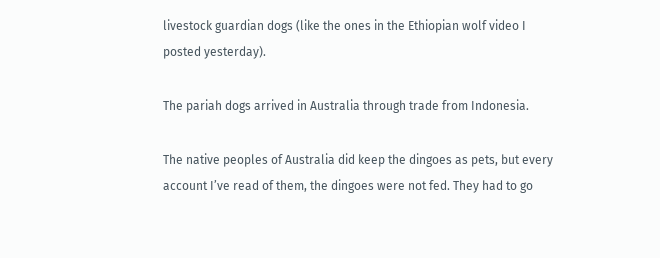livestock guardian dogs (like the ones in the Ethiopian wolf video I posted yesterday).

The pariah dogs arrived in Australia through trade from Indonesia.

The native peoples of Australia did keep the dingoes as pets, but every account I’ve read of them, the dingoes were not fed. They had to go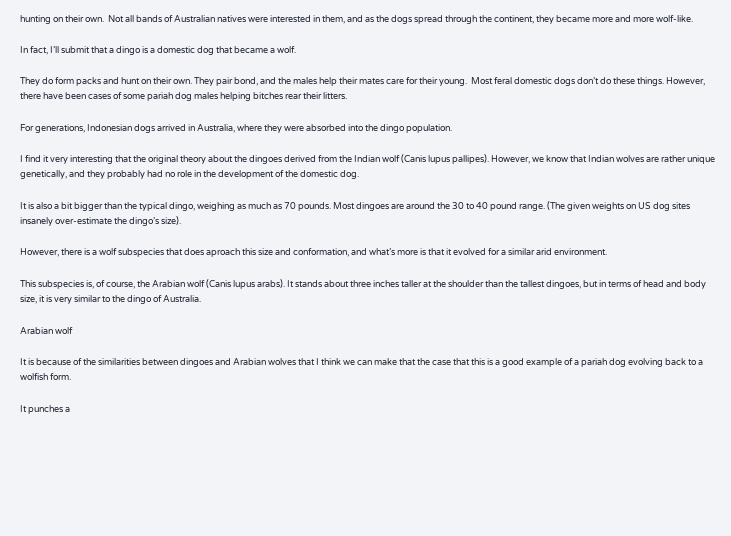hunting on their own.  Not all bands of Australian natives were interested in them, and as the dogs spread through the continent, they became more and more wolf-like.

In fact, I’ll submit that a dingo is a domestic dog that became a wolf.

They do form packs and hunt on their own. They pair bond, and the males help their mates care for their young.  Most feral domestic dogs don’t do these things. However, there have been cases of some pariah dog males helping bitches rear their litters.

For generations, Indonesian dogs arrived in Australia, where they were absorbed into the dingo population.

I find it very interesting that the original theory about the dingoes derived from the Indian wolf (Canis lupus pallipes). However, we know that Indian wolves are rather unique genetically, and they probably had no role in the development of the domestic dog.

It is also a bit bigger than the typical dingo, weighing as much as 70 pounds. Most dingoes are around the 30 to 40 pound range. (The given weights on US dog sites insanely over-estimate the dingo’s size).

However, there is a wolf subspecies that does aproach this size and conformation, and what’s more is that it evolved for a similar arid environment.

This subspecies is, of course, the Arabian wolf (Canis lupus arabs). It stands about three inches taller at the shoulder than the tallest dingoes, but in terms of head and body size, it is very similar to the dingo of Australia.

Arabian wolf

It is because of the similarities between dingoes and Arabian wolves that I think we can make that the case that this is a good example of a pariah dog evolving back to a wolfish form.

It punches a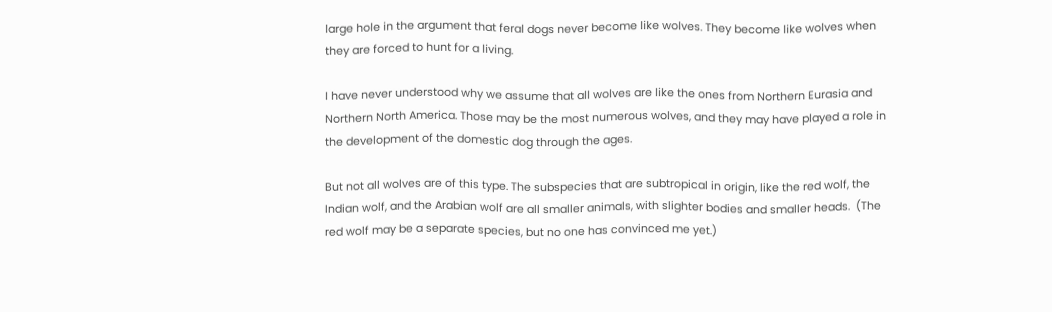large hole in the argument that feral dogs never become like wolves. They become like wolves when they are forced to hunt for a living.

I have never understood why we assume that all wolves are like the ones from Northern Eurasia and Northern North America. Those may be the most numerous wolves, and they may have played a role in the development of the domestic dog through the ages.

But not all wolves are of this type. The subspecies that are subtropical in origin, like the red wolf, the Indian wolf, and the Arabian wolf are all smaller animals, with slighter bodies and smaller heads.  (The red wolf may be a separate species, but no one has convinced me yet.)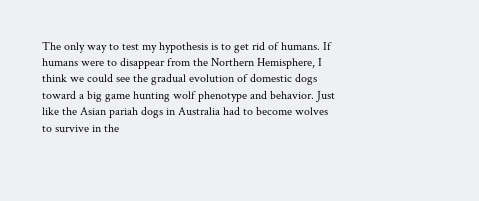The only way to test my hypothesis is to get rid of humans. If  humans were to disappear from the Northern Hemisphere, I think we could see the gradual evolution of domestic dogs toward a big game hunting wolf phenotype and behavior. Just like the Asian pariah dogs in Australia had to become wolves to survive in the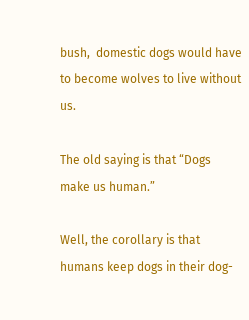bush,  domestic dogs would have to become wolves to live without us.

The old saying is that “Dogs make us human.”

Well, the corollary is that humans keep dogs in their dog-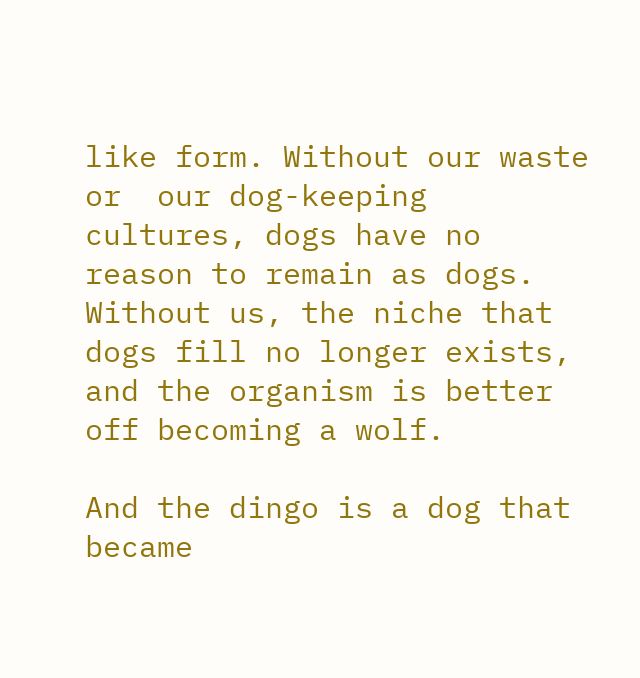like form. Without our waste or  our dog-keeping cultures, dogs have no reason to remain as dogs. Without us, the niche that dogs fill no longer exists, and the organism is better off becoming a wolf.

And the dingo is a dog that became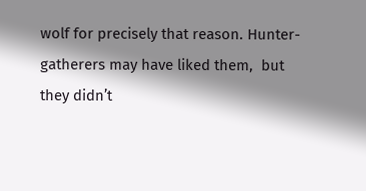wolf for precisely that reason. Hunter-gatherers may have liked them,  but they didn’t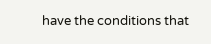have the conditions that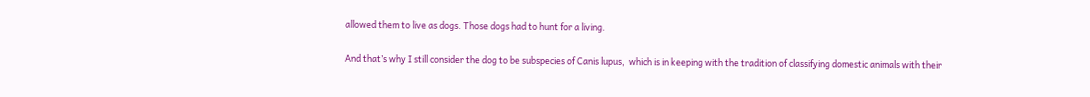allowed them to live as dogs. Those dogs had to hunt for a living.

And that’s why I still consider the dog to be subspecies of Canis lupus,  which is in keeping with the tradition of classifying domestic animals with their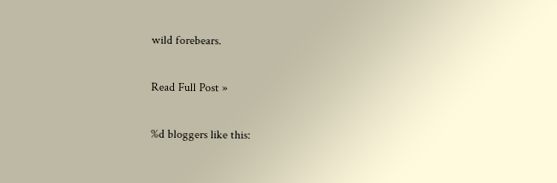wild forebears.

Read Full Post »

%d bloggers like this: